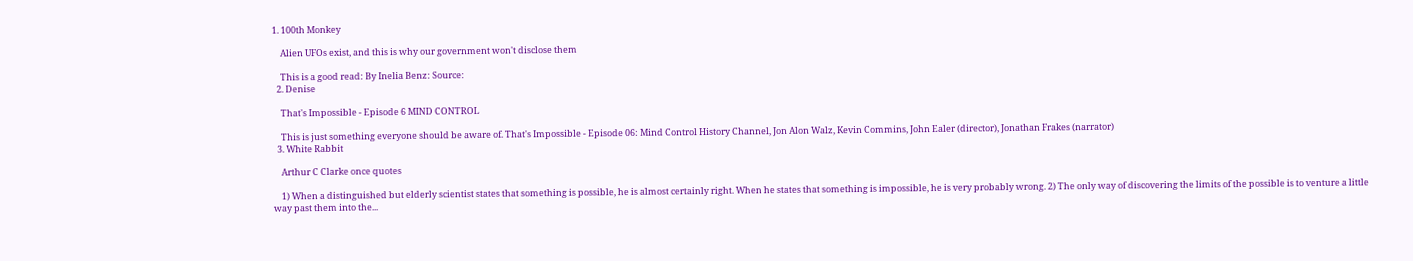1. 100th Monkey

    Alien UFOs exist, and this is why our government won't disclose them

    This is a good read: By Inelia Benz: Source:
  2. Denise

    That's Impossible - Episode 6 MIND CONTROL

    This is just something everyone should be aware of. That's Impossible - Episode 06: Mind Control History Channel, Jon Alon Walz, Kevin Commins, John Ealer (director), Jonathan Frakes (narrator)
  3. White Rabbit

    Arthur C Clarke once quotes

    1) When a distinguished but elderly scientist states that something is possible, he is almost certainly right. When he states that something is impossible, he is very probably wrong. 2) The only way of discovering the limits of the possible is to venture a little way past them into the...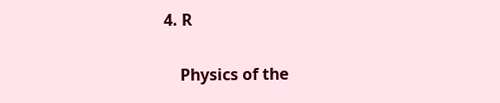4. R

    Physics of the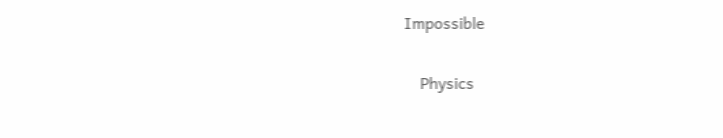Impossible

    Physics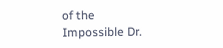of the Impossible Dr.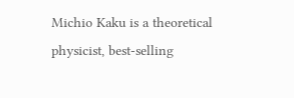Michio Kaku is a theoretical physicist, best-selling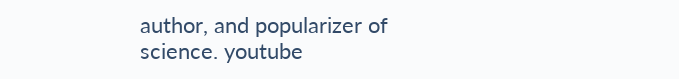author, and popularizer of science. youtube